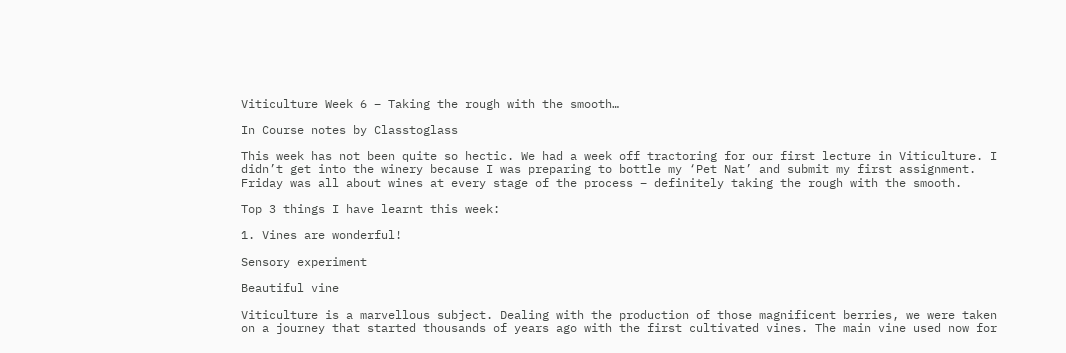Viticulture Week 6 – Taking the rough with the smooth…

In Course notes by Classtoglass

This week has not been quite so hectic. We had a week off tractoring for our first lecture in Viticulture. I didn’t get into the winery because I was preparing to bottle my ‘Pet Nat’ and submit my first assignment. Friday was all about wines at every stage of the process – definitely taking the rough with the smooth.

Top 3 things I have learnt this week:

1. Vines are wonderful!

Sensory experiment

Beautiful vine

Viticulture is a marvellous subject. Dealing with the production of those magnificent berries, we were taken on a journey that started thousands of years ago with the first cultivated vines. The main vine used now for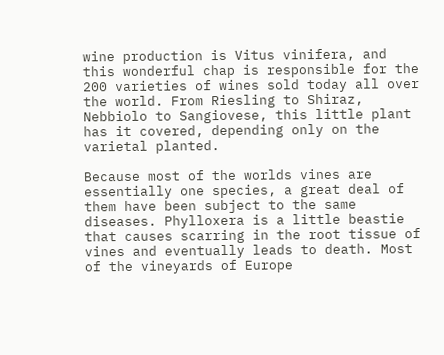wine production is Vitus vinifera, and this wonderful chap is responsible for the 200 varieties of wines sold today all over the world. From Riesling to Shiraz, Nebbiolo to Sangiovese, this little plant has it covered, depending only on the varietal planted.

Because most of the worlds vines are essentially one species, a great deal of them have been subject to the same diseases. Phylloxera is a little beastie that causes scarring in the root tissue of vines and eventually leads to death. Most of the vineyards of Europe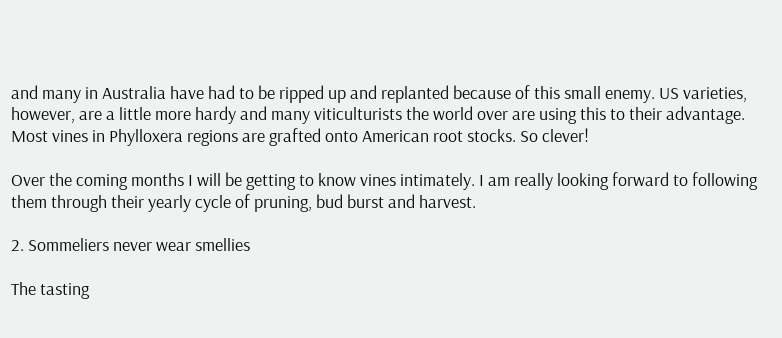and many in Australia have had to be ripped up and replanted because of this small enemy. US varieties, however, are a little more hardy and many viticulturists the world over are using this to their advantage. Most vines in Phylloxera regions are grafted onto American root stocks. So clever!

Over the coming months I will be getting to know vines intimately. I am really looking forward to following them through their yearly cycle of pruning, bud burst and harvest.

2. Sommeliers never wear smellies

The tasting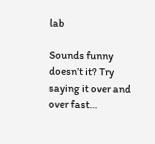lab

Sounds funny doesn’t it? Try saying it over and over fast…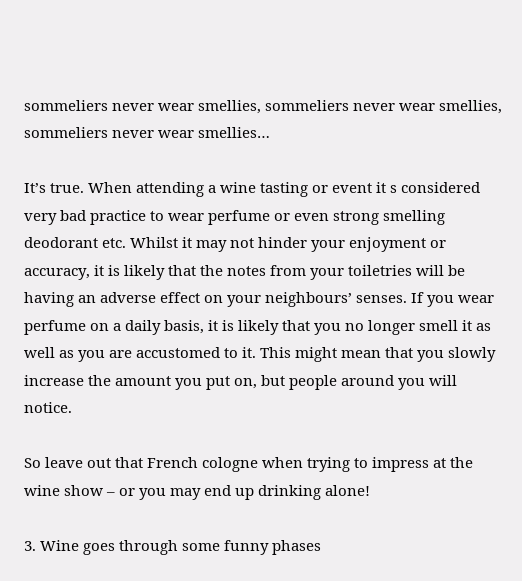sommeliers never wear smellies, sommeliers never wear smellies, sommeliers never wear smellies…

It’s true. When attending a wine tasting or event it s considered very bad practice to wear perfume or even strong smelling deodorant etc. Whilst it may not hinder your enjoyment or accuracy, it is likely that the notes from your toiletries will be having an adverse effect on your neighbours’ senses. If you wear perfume on a daily basis, it is likely that you no longer smell it as well as you are accustomed to it. This might mean that you slowly increase the amount you put on, but people around you will notice.

So leave out that French cologne when trying to impress at the wine show – or you may end up drinking alone!

3. Wine goes through some funny phases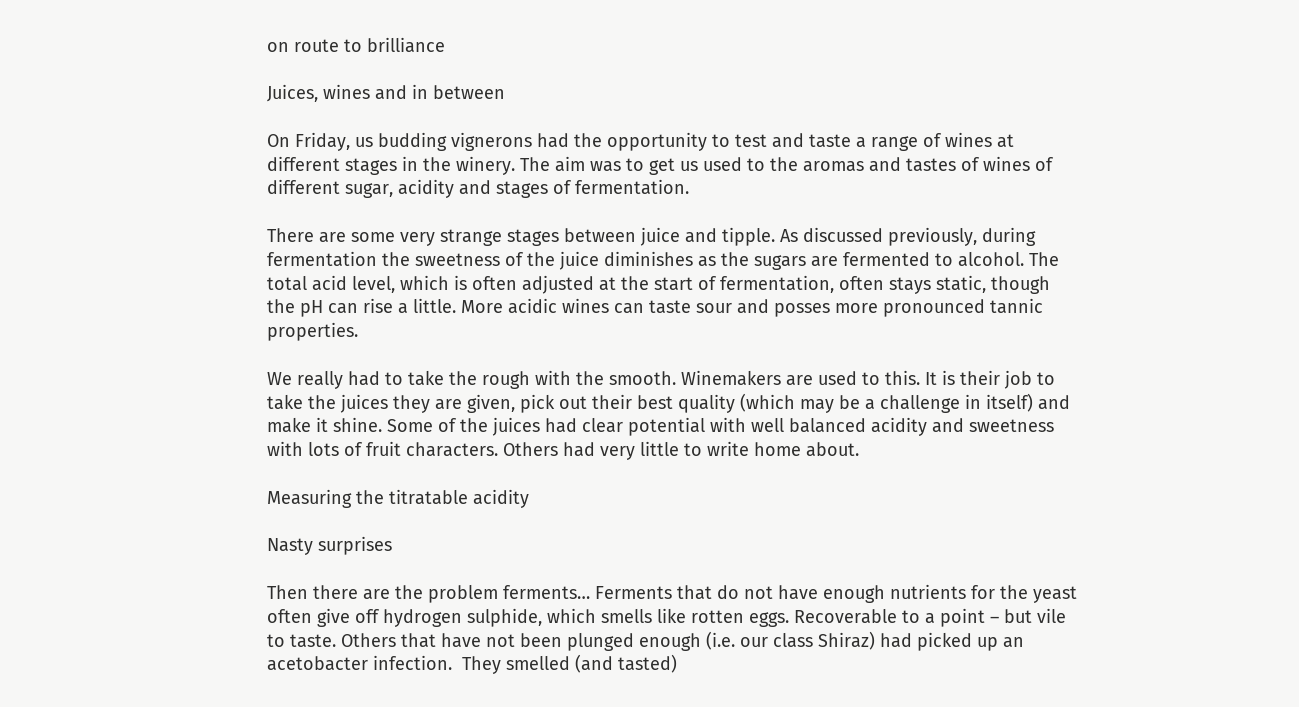on route to brilliance

Juices, wines and in between

On Friday, us budding vignerons had the opportunity to test and taste a range of wines at different stages in the winery. The aim was to get us used to the aromas and tastes of wines of different sugar, acidity and stages of fermentation.

There are some very strange stages between juice and tipple. As discussed previously, during fermentation the sweetness of the juice diminishes as the sugars are fermented to alcohol. The total acid level, which is often adjusted at the start of fermentation, often stays static, though the pH can rise a little. More acidic wines can taste sour and posses more pronounced tannic properties.

We really had to take the rough with the smooth. Winemakers are used to this. It is their job to take the juices they are given, pick out their best quality (which may be a challenge in itself) and make it shine. Some of the juices had clear potential with well balanced acidity and sweetness with lots of fruit characters. Others had very little to write home about.

Measuring the titratable acidity

Nasty surprises

Then there are the problem ferments… Ferments that do not have enough nutrients for the yeast often give off hydrogen sulphide, which smells like rotten eggs. Recoverable to a point – but vile to taste. Others that have not been plunged enough (i.e. our class Shiraz) had picked up an acetobacter infection.  They smelled (and tasted)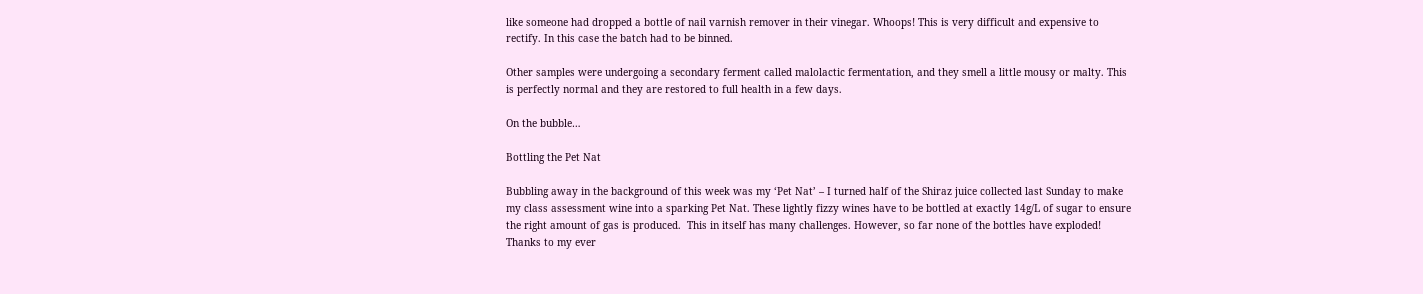like someone had dropped a bottle of nail varnish remover in their vinegar. Whoops! This is very difficult and expensive to rectify. In this case the batch had to be binned.

Other samples were undergoing a secondary ferment called malolactic fermentation, and they smell a little mousy or malty. This is perfectly normal and they are restored to full health in a few days.

On the bubble…

Bottling the Pet Nat

Bubbling away in the background of this week was my ‘Pet Nat’ – I turned half of the Shiraz juice collected last Sunday to make my class assessment wine into a sparking Pet Nat. These lightly fizzy wines have to be bottled at exactly 14g/L of sugar to ensure the right amount of gas is produced.  This in itself has many challenges. However, so far none of the bottles have exploded! Thanks to my ever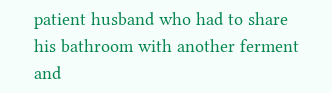patient husband who had to share his bathroom with another ferment and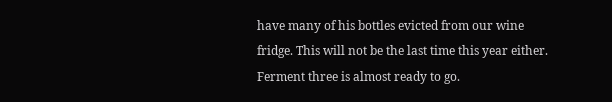have many of his bottles evicted from our wine fridge. This will not be the last time this year either. Ferment three is almost ready to go.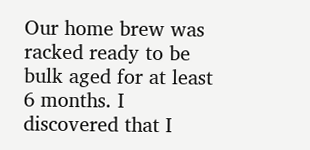Our home brew was racked ready to be bulk aged for at least 6 months. I discovered that I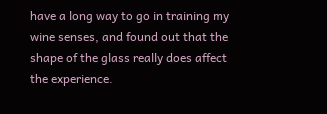have a long way to go in training my wine senses, and found out that the shape of the glass really does affect the experience.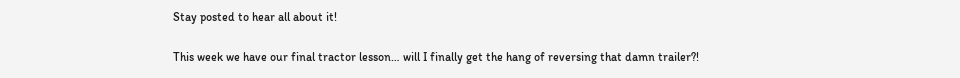Stay posted to hear all about it!

This week we have our final tractor lesson… will I finally get the hang of reversing that damn trailer?!